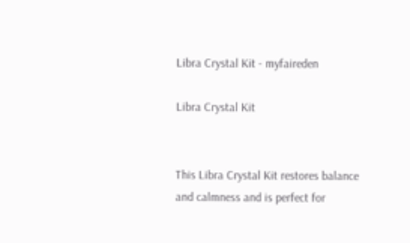Libra Crystal Kit - myfaireden

Libra Crystal Kit


This Libra Crystal Kit restores balance and calmness and is perfect for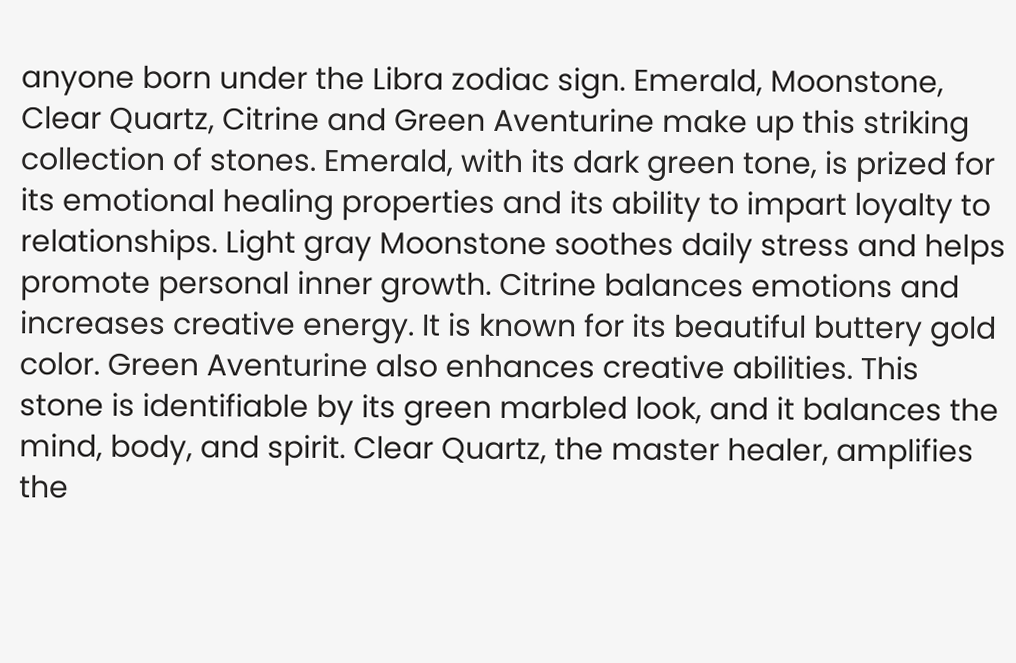anyone born under the Libra zodiac sign. Emerald, Moonstone, Clear Quartz, Citrine and Green Aventurine make up this striking collection of stones. Emerald, with its dark green tone, is prized for its emotional healing properties and its ability to impart loyalty to relationships. Light gray Moonstone soothes daily stress and helps promote personal inner growth. Citrine balances emotions and increases creative energy. It is known for its beautiful buttery gold color. Green Aventurine also enhances creative abilities. This stone is identifiable by its green marbled look, and it balances the mind, body, and spirit. Clear Quartz, the master healer, amplifies the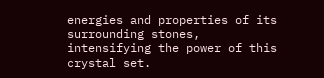energies and properties of its surrounding stones, intensifying the power of this crystal set.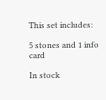This set includes:

5 stones and 1 info card

In stock